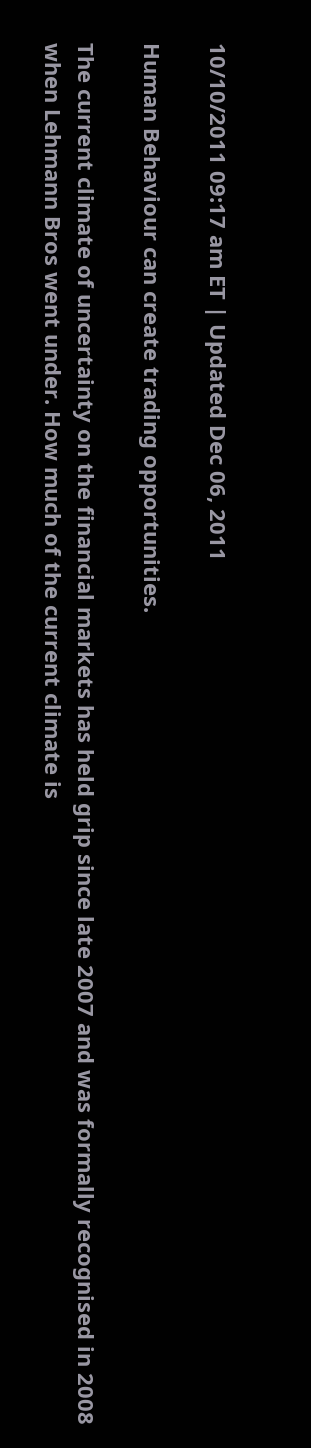10/10/2011 09:17 am ET | Updated Dec 06, 2011

Human Behaviour can create trading opportunities.

The current climate of uncertainty on the financial markets has held grip since late 2007 and was formally recognised in 2008 when Lehmann Bros went under. How much of the current climate is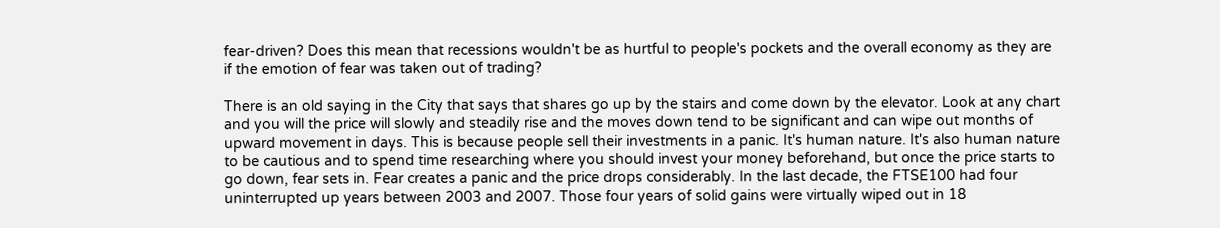fear-driven? Does this mean that recessions wouldn't be as hurtful to people's pockets and the overall economy as they are if the emotion of fear was taken out of trading?

There is an old saying in the City that says that shares go up by the stairs and come down by the elevator. Look at any chart and you will the price will slowly and steadily rise and the moves down tend to be significant and can wipe out months of upward movement in days. This is because people sell their investments in a panic. It's human nature. It's also human nature to be cautious and to spend time researching where you should invest your money beforehand, but once the price starts to go down, fear sets in. Fear creates a panic and the price drops considerably. In the last decade, the FTSE100 had four uninterrupted up years between 2003 and 2007. Those four years of solid gains were virtually wiped out in 18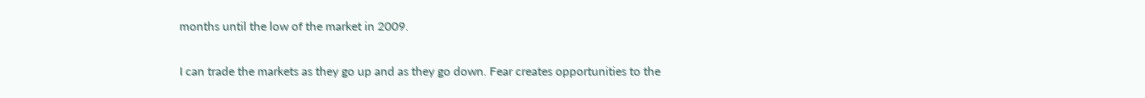months until the low of the market in 2009.

I can trade the markets as they go up and as they go down. Fear creates opportunities to the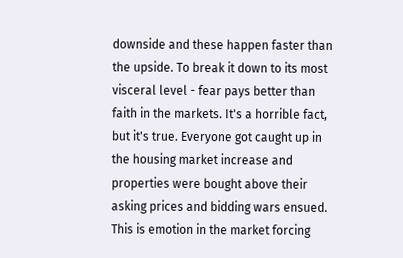downside and these happen faster than the upside. To break it down to its most visceral level - fear pays better than faith in the markets. It's a horrible fact, but it's true. Everyone got caught up in the housing market increase and properties were bought above their asking prices and bidding wars ensued. This is emotion in the market forcing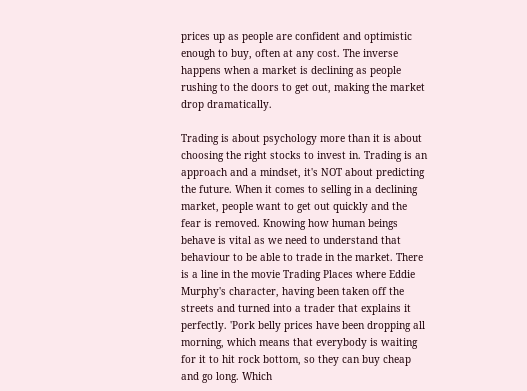prices up as people are confident and optimistic enough to buy, often at any cost. The inverse happens when a market is declining as people rushing to the doors to get out, making the market drop dramatically.

Trading is about psychology more than it is about choosing the right stocks to invest in. Trading is an approach and a mindset, it's NOT about predicting the future. When it comes to selling in a declining market, people want to get out quickly and the fear is removed. Knowing how human beings behave is vital as we need to understand that behaviour to be able to trade in the market. There is a line in the movie Trading Places where Eddie Murphy's character, having been taken off the streets and turned into a trader that explains it perfectly. 'Pork belly prices have been dropping all morning, which means that everybody is waiting for it to hit rock bottom, so they can buy cheap and go long. Which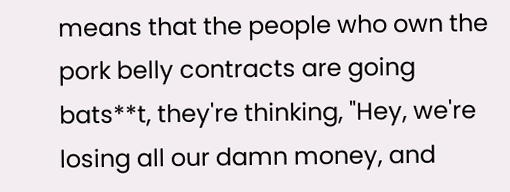means that the people who own the pork belly contracts are going bats**t, they're thinking, "Hey, we're losing all our damn money, and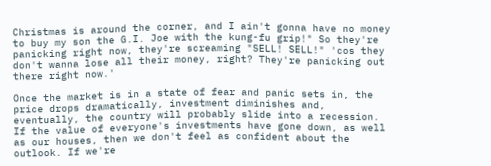Christmas is around the corner, and I ain't gonna have no money to buy my son the G.I. Joe with the kung-fu grip!" So they're panicking right now, they're screaming "SELL! SELL!" 'cos they don't wanna lose all their money, right? They're panicking out there right now.'

Once the market is in a state of fear and panic sets in, the price drops dramatically, investment diminishes and, eventually, the country will probably slide into a recession. If the value of everyone's investments have gone down, as well as our houses, then we don't feel as confident about the outlook. If we're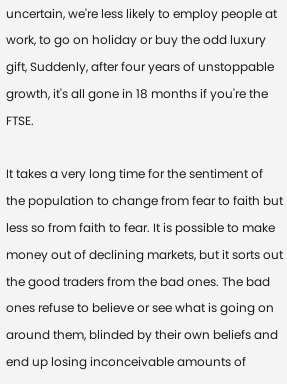uncertain, we're less likely to employ people at work, to go on holiday or buy the odd luxury gift, Suddenly, after four years of unstoppable growth, it's all gone in 18 months if you're the FTSE.

It takes a very long time for the sentiment of the population to change from fear to faith but less so from faith to fear. It is possible to make money out of declining markets, but it sorts out the good traders from the bad ones. The bad ones refuse to believe or see what is going on around them, blinded by their own beliefs and end up losing inconceivable amounts of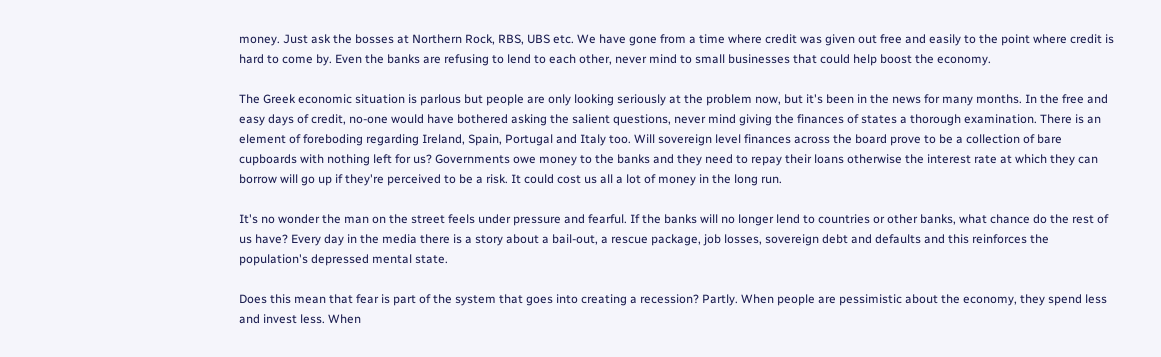money. Just ask the bosses at Northern Rock, RBS, UBS etc. We have gone from a time where credit was given out free and easily to the point where credit is hard to come by. Even the banks are refusing to lend to each other, never mind to small businesses that could help boost the economy.

The Greek economic situation is parlous but people are only looking seriously at the problem now, but it's been in the news for many months. In the free and easy days of credit, no-one would have bothered asking the salient questions, never mind giving the finances of states a thorough examination. There is an element of foreboding regarding Ireland, Spain, Portugal and Italy too. Will sovereign level finances across the board prove to be a collection of bare cupboards with nothing left for us? Governments owe money to the banks and they need to repay their loans otherwise the interest rate at which they can borrow will go up if they're perceived to be a risk. It could cost us all a lot of money in the long run.

It's no wonder the man on the street feels under pressure and fearful. If the banks will no longer lend to countries or other banks, what chance do the rest of us have? Every day in the media there is a story about a bail-out, a rescue package, job losses, sovereign debt and defaults and this reinforces the population's depressed mental state.

Does this mean that fear is part of the system that goes into creating a recession? Partly. When people are pessimistic about the economy, they spend less and invest less. When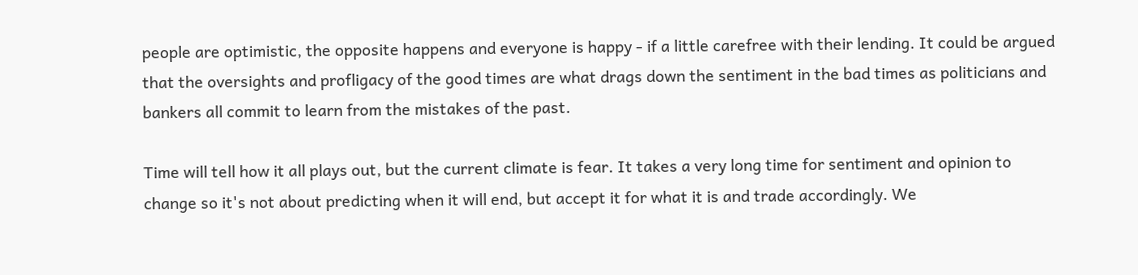people are optimistic, the opposite happens and everyone is happy - if a little carefree with their lending. It could be argued that the oversights and profligacy of the good times are what drags down the sentiment in the bad times as politicians and bankers all commit to learn from the mistakes of the past.

Time will tell how it all plays out, but the current climate is fear. It takes a very long time for sentiment and opinion to change so it's not about predicting when it will end, but accept it for what it is and trade accordingly. We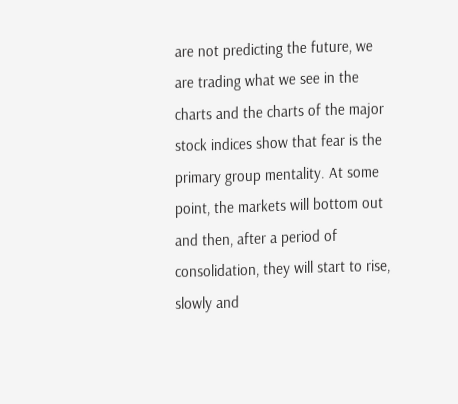are not predicting the future, we are trading what we see in the charts and the charts of the major stock indices show that fear is the primary group mentality. At some point, the markets will bottom out and then, after a period of consolidation, they will start to rise, slowly and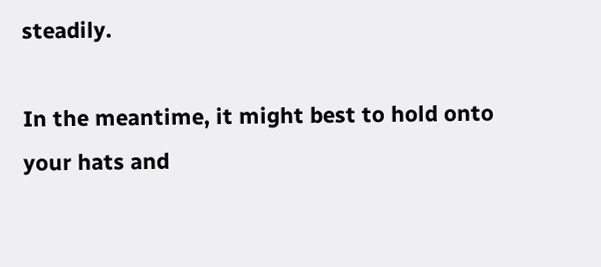steadily.

In the meantime, it might best to hold onto your hats and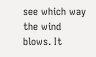see which way the wind blows. It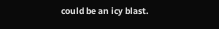could be an icy blast.